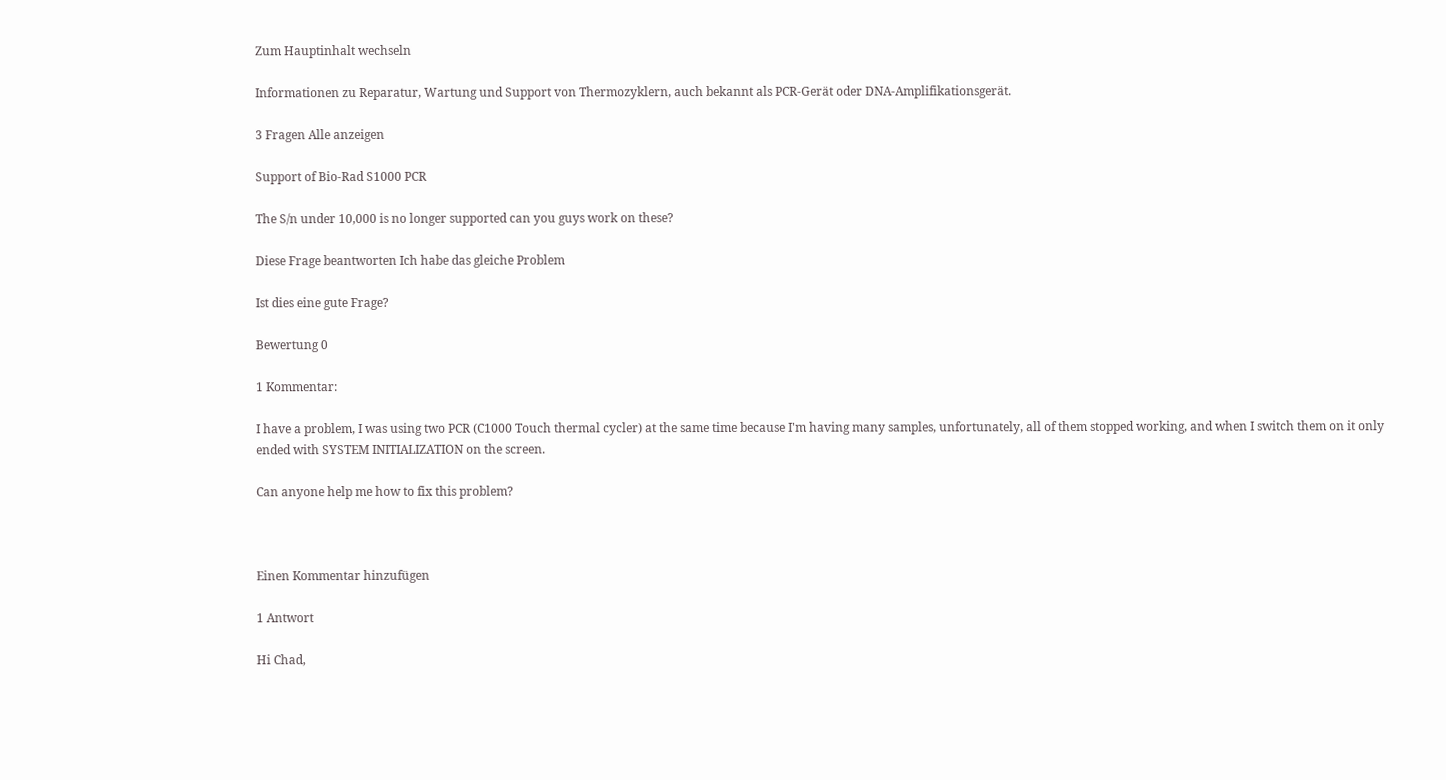Zum Hauptinhalt wechseln

Informationen zu Reparatur, Wartung und Support von Thermozyklern, auch bekannt als PCR-Gerät oder DNA-Amplifikationsgerät.

3 Fragen Alle anzeigen

Support of Bio-Rad S1000 PCR

The S/n under 10,000 is no longer supported can you guys work on these?

Diese Frage beantworten Ich habe das gleiche Problem

Ist dies eine gute Frage?

Bewertung 0

1 Kommentar:

I have a problem, I was using two PCR (C1000 Touch thermal cycler) at the same time because I'm having many samples, unfortunately, all of them stopped working, and when I switch them on it only ended with SYSTEM INITIALIZATION on the screen.

Can anyone help me how to fix this problem?



Einen Kommentar hinzufügen

1 Antwort

Hi Chad,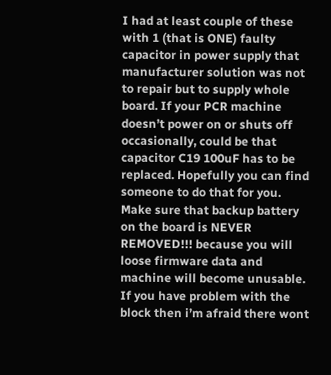I had at least couple of these with 1 (that is ONE) faulty capacitor in power supply that manufacturer solution was not to repair but to supply whole board. If your PCR machine doesn’t power on or shuts off occasionally, could be that capacitor C19 100uF has to be replaced. Hopefully you can find someone to do that for you. Make sure that backup battery on the board is NEVER REMOVED!!! because you will loose firmware data and machine will become unusable. If you have problem with the block then i’m afraid there wont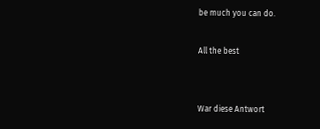be much you can do.

All the best


War diese Antwort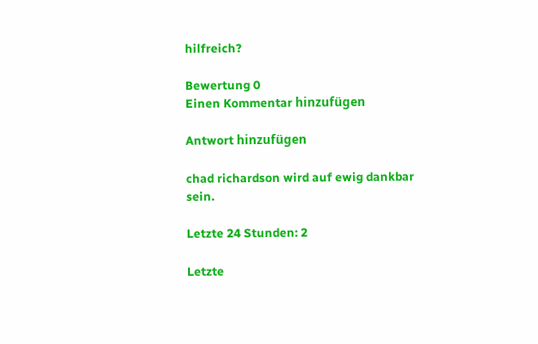hilfreich?

Bewertung 0
Einen Kommentar hinzufügen

Antwort hinzufügen

chad richardson wird auf ewig dankbar sein.

Letzte 24 Stunden: 2

Letzte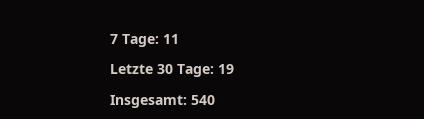7 Tage: 11

Letzte 30 Tage: 19

Insgesamt: 540